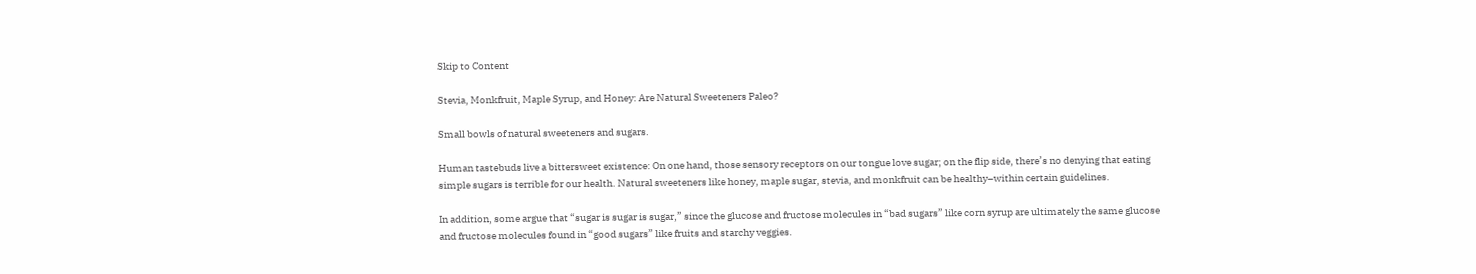Skip to Content

Stevia, Monkfruit, Maple Syrup, and Honey: Are Natural Sweeteners Paleo?

Small bowls of natural sweeteners and sugars.

Human tastebuds live a bittersweet existence: On one hand, those sensory receptors on our tongue love sugar; on the flip side, there’s no denying that eating simple sugars is terrible for our health. Natural sweeteners like honey, maple sugar, stevia, and monkfruit can be healthy–within certain guidelines.

In addition, some argue that “sugar is sugar is sugar,” since the glucose and fructose molecules in “bad sugars” like corn syrup are ultimately the same glucose and fructose molecules found in “good sugars” like fruits and starchy veggies.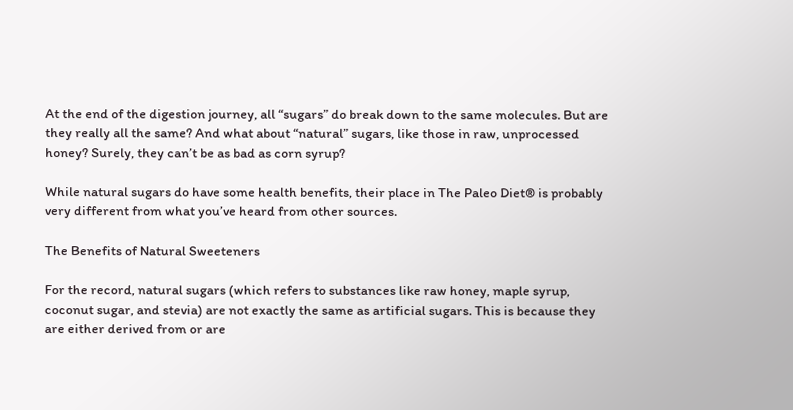At the end of the digestion journey, all “sugars” do break down to the same molecules. But are they really all the same? And what about “natural” sugars, like those in raw, unprocessed honey? Surely, they can’t be as bad as corn syrup?

While natural sugars do have some health benefits, their place in The Paleo Diet® is probably very different from what you’ve heard from other sources.

The Benefits of Natural Sweeteners

For the record, natural sugars (which refers to substances like raw honey, maple syrup, coconut sugar, and stevia) are not exactly the same as artificial sugars. This is because they are either derived from or are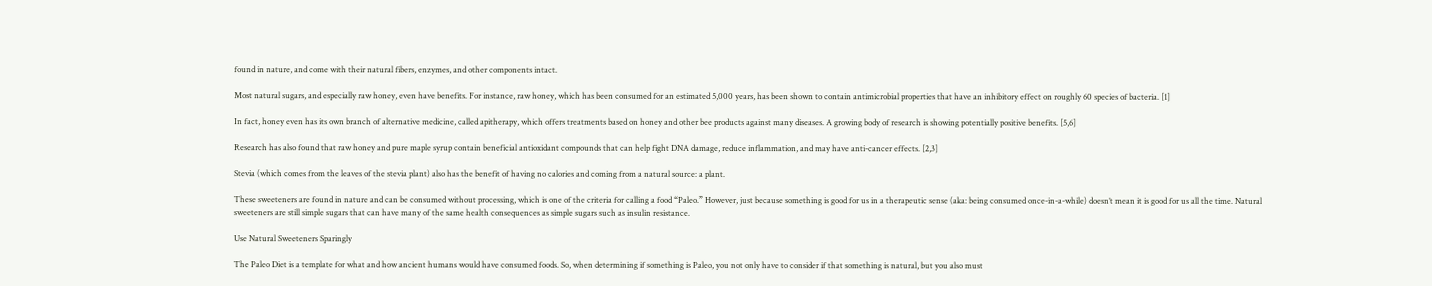found in nature, and come with their natural fibers, enzymes, and other components intact.

Most natural sugars, and especially raw honey, even have benefits. For instance, raw honey, which has been consumed for an estimated 5,000 years, has been shown to contain antimicrobial properties that have an inhibitory effect on roughly 60 species of bacteria. [1]

In fact, honey even has its own branch of alternative medicine, called apitherapy, which offers treatments based on honey and other bee products against many diseases. A growing body of research is showing potentially positive benefits. [5,6]

Research has also found that raw honey and pure maple syrup contain beneficial antioxidant compounds that can help fight DNA damage, reduce inflammation, and may have anti-cancer effects. [2,3]

Stevia (which comes from the leaves of the stevia plant) also has the benefit of having no calories and coming from a natural source: a plant.

These sweeteners are found in nature and can be consumed without processing, which is one of the criteria for calling a food “Paleo.” However, just because something is good for us in a therapeutic sense (aka: being consumed once-in-a-while) doesn’t mean it is good for us all the time. Natural sweeteners are still simple sugars that can have many of the same health consequences as simple sugars such as insulin resistance.

Use Natural Sweeteners Sparingly

The Paleo Diet is a template for what and how ancient humans would have consumed foods. So, when determining if something is Paleo, you not only have to consider if that something is natural, but you also must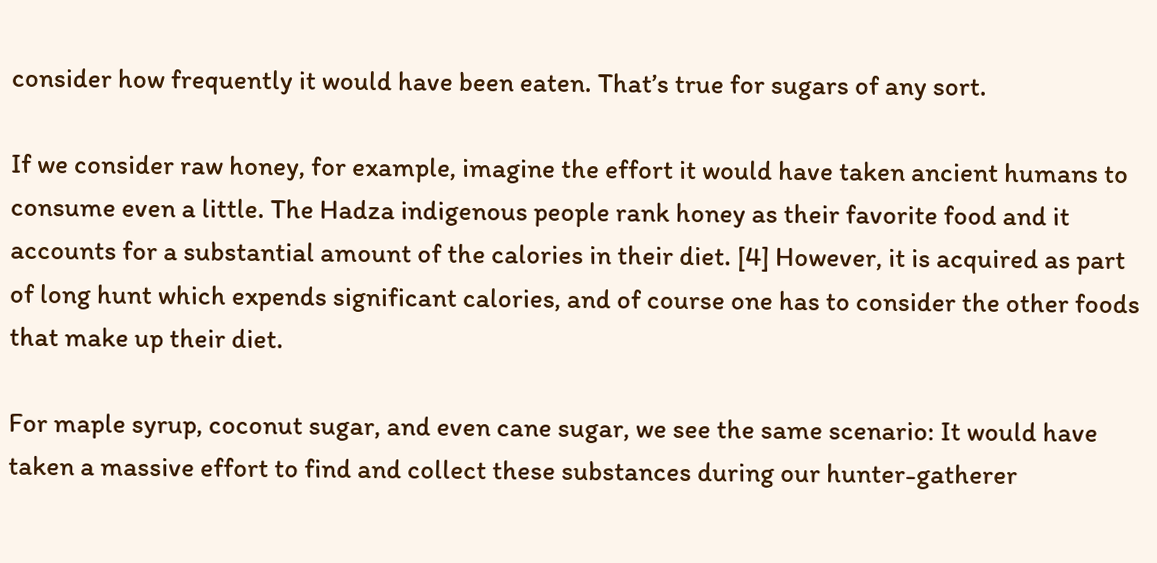consider how frequently it would have been eaten. That’s true for sugars of any sort.

If we consider raw honey, for example, imagine the effort it would have taken ancient humans to consume even a little. The Hadza indigenous people rank honey as their favorite food and it accounts for a substantial amount of the calories in their diet. [4] However, it is acquired as part of long hunt which expends significant calories, and of course one has to consider the other foods that make up their diet.

For maple syrup, coconut sugar, and even cane sugar, we see the same scenario: It would have taken a massive effort to find and collect these substances during our hunter-gatherer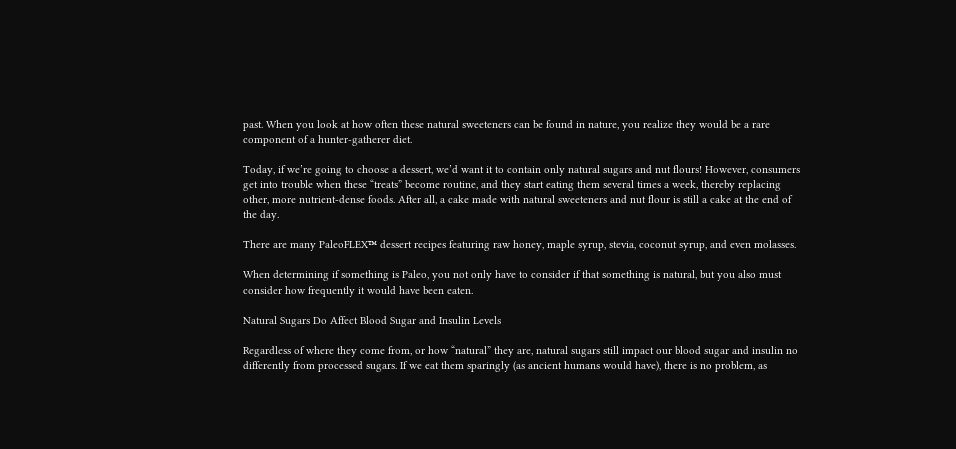past. When you look at how often these natural sweeteners can be found in nature, you realize they would be a rare component of a hunter-gatherer diet.

Today, if we’re going to choose a dessert, we’d want it to contain only natural sugars and nut flours! However, consumers get into trouble when these “treats” become routine, and they start eating them several times a week, thereby replacing other, more nutrient-dense foods. After all, a cake made with natural sweeteners and nut flour is still a cake at the end of the day.

There are many PaleoFLEX™ dessert recipes featuring raw honey, maple syrup, stevia, coconut syrup, and even molasses.

When determining if something is Paleo, you not only have to consider if that something is natural, but you also must consider how frequently it would have been eaten.

Natural Sugars Do Affect Blood Sugar and Insulin Levels

Regardless of where they come from, or how “natural” they are, natural sugars still impact our blood sugar and insulin no differently from processed sugars. If we eat them sparingly (as ancient humans would have), there is no problem, as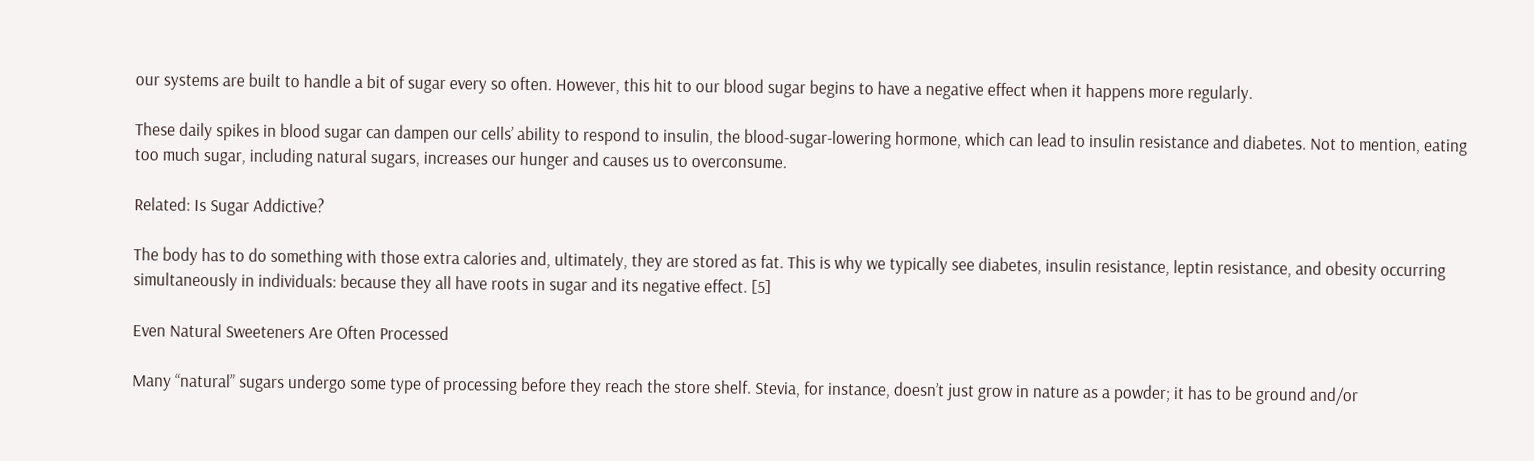our systems are built to handle a bit of sugar every so often. However, this hit to our blood sugar begins to have a negative effect when it happens more regularly.

These daily spikes in blood sugar can dampen our cells’ ability to respond to insulin, the blood-sugar-lowering hormone, which can lead to insulin resistance and diabetes. Not to mention, eating too much sugar, including natural sugars, increases our hunger and causes us to overconsume.

Related: Is Sugar Addictive?

The body has to do something with those extra calories and, ultimately, they are stored as fat. This is why we typically see diabetes, insulin resistance, leptin resistance, and obesity occurring simultaneously in individuals: because they all have roots in sugar and its negative effect. [5]

Even Natural Sweeteners Are Often Processed

Many “natural” sugars undergo some type of processing before they reach the store shelf. Stevia, for instance, doesn’t just grow in nature as a powder; it has to be ground and/or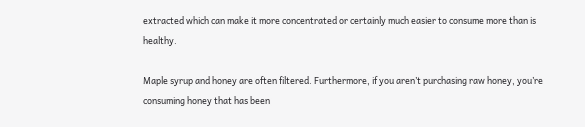extracted which can make it more concentrated or certainly much easier to consume more than is healthy.

Maple syrup and honey are often filtered. Furthermore, if you aren’t purchasing raw honey, you’re consuming honey that has been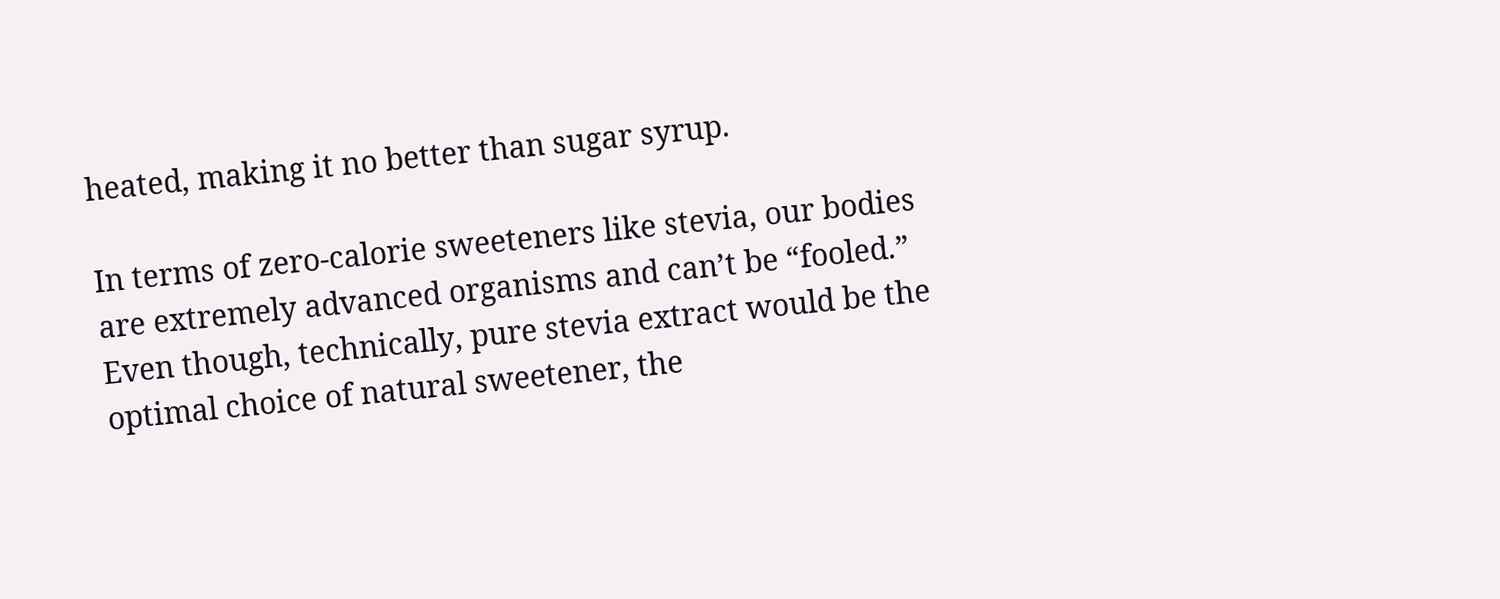heated, making it no better than sugar syrup.

In terms of zero-calorie sweeteners like stevia, our bodies are extremely advanced organisms and can’t be “fooled.” Even though, technically, pure stevia extract would be the optimal choice of natural sweetener, the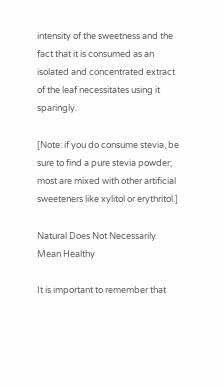intensity of the sweetness and the fact that it is consumed as an isolated and concentrated extract of the leaf necessitates using it sparingly.

[Note: if you do consume stevia, be sure to find a pure stevia powder; most are mixed with other artificial sweeteners like xylitol or erythritol.]

Natural Does Not Necessarily Mean Healthy

It is important to remember that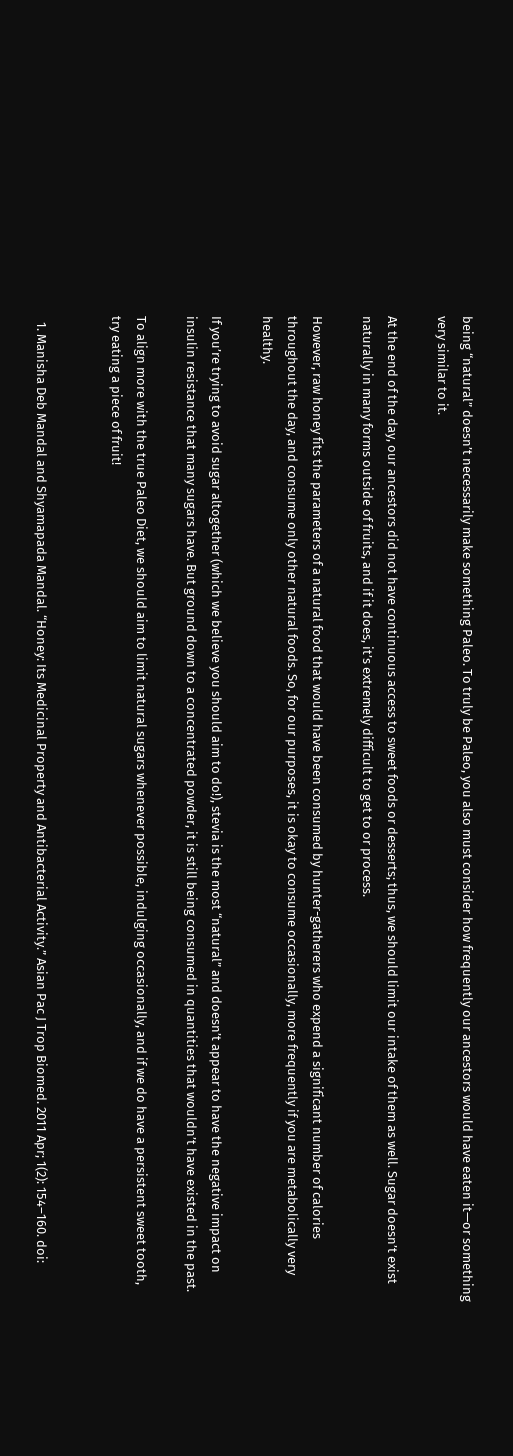being “natural” doesn’t necessarily make something Paleo. To truly be Paleo, you also must consider how frequently our ancestors would have eaten it—or something very similar to it.

At the end of the day, our ancestors did not have continuous access to sweet foods or desserts; thus, we should limit our intake of them as well. Sugar doesn’t exist naturally in many forms outside of fruits, and if it does, it’s extremely difficult to get to or process.

However, raw honey fits the parameters of a natural food that would have been consumed by hunter-gatherers who expend a significant number of calories throughout the day, and consume only other natural foods. So, for our purposes, it is okay to consume occasionally, more frequently if you are metabolically very healthy.

If you’re trying to avoid sugar altogether (which we believe you should aim to do!), stevia is the most “natural” and doesn’t appear to have the negative impact on insulin resistance that many sugars have. But ground down to a concentrated powder, it is still being consumed in quantities that wouldn’t have existed in the past.

To align more with the true Paleo Diet, we should aim to limit natural sugars whenever possible, indulging occasionally, and if we do have a persistent sweet tooth, try eating a piece of fruit!


  1. Manisha Deb Mandal and Shyamapada Mandal. “Honey: Its Medicinal Property and Antibacterial Activity.” Asian Pac J Trop Biomed. 2011 Apr; 1(2): 154–160. doi: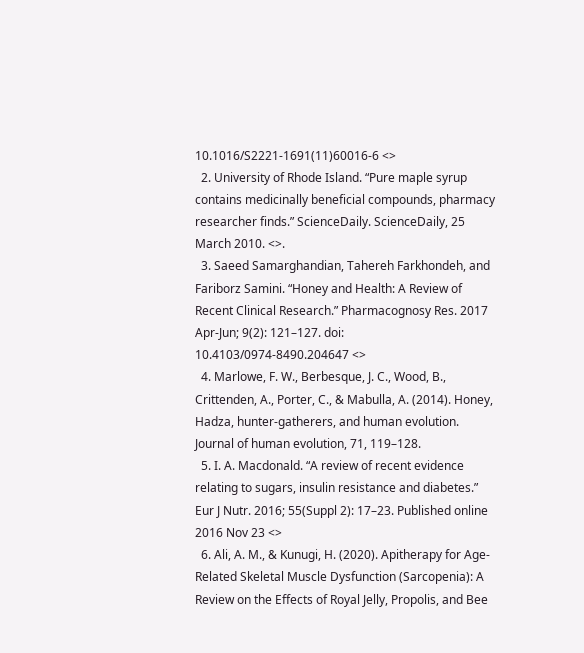10.1016/S2221-1691(11)60016-6 <>
  2. University of Rhode Island. “Pure maple syrup contains medicinally beneficial compounds, pharmacy researcher finds.” ScienceDaily. ScienceDaily, 25 March 2010. <>.
  3. Saeed Samarghandian, Tahereh Farkhondeh, and Fariborz Samini. “Honey and Health: A Review of Recent Clinical Research.” Pharmacognosy Res. 2017 Apr-Jun; 9(2): 121–127. doi: 10.4103/0974-8490.204647 <>
  4. Marlowe, F. W., Berbesque, J. C., Wood, B., Crittenden, A., Porter, C., & Mabulla, A. (2014). Honey, Hadza, hunter-gatherers, and human evolution. Journal of human evolution, 71, 119–128.
  5. I. A. Macdonald. “A review of recent evidence relating to sugars, insulin resistance and diabetes.” Eur J Nutr. 2016; 55(Suppl 2): 17–23. Published online 2016 Nov 23 <>
  6. Ali, A. M., & Kunugi, H. (2020). Apitherapy for Age-Related Skeletal Muscle Dysfunction (Sarcopenia): A Review on the Effects of Royal Jelly, Propolis, and Bee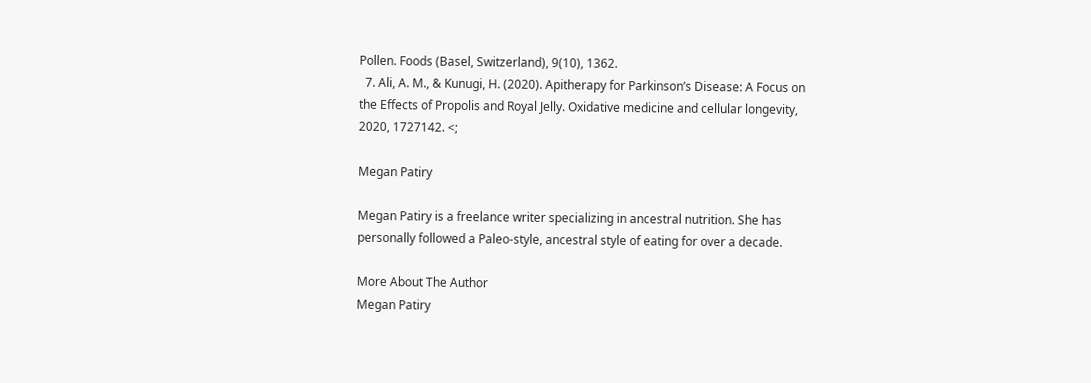Pollen. Foods (Basel, Switzerland), 9(10), 1362.
  7. Ali, A. M., & Kunugi, H. (2020). Apitherapy for Parkinson’s Disease: A Focus on the Effects of Propolis and Royal Jelly. Oxidative medicine and cellular longevity, 2020, 1727142. <;

Megan Patiry

Megan Patiry is a freelance writer specializing in ancestral nutrition. She has personally followed a Paleo-style, ancestral style of eating for over a decade.

More About The Author
Megan Patiry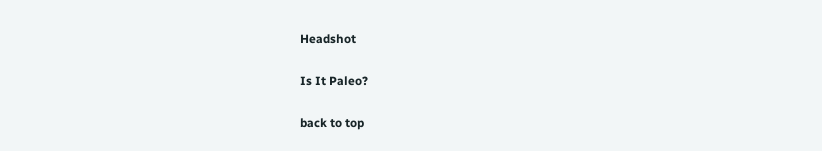Headshot

Is It Paleo?

back to top